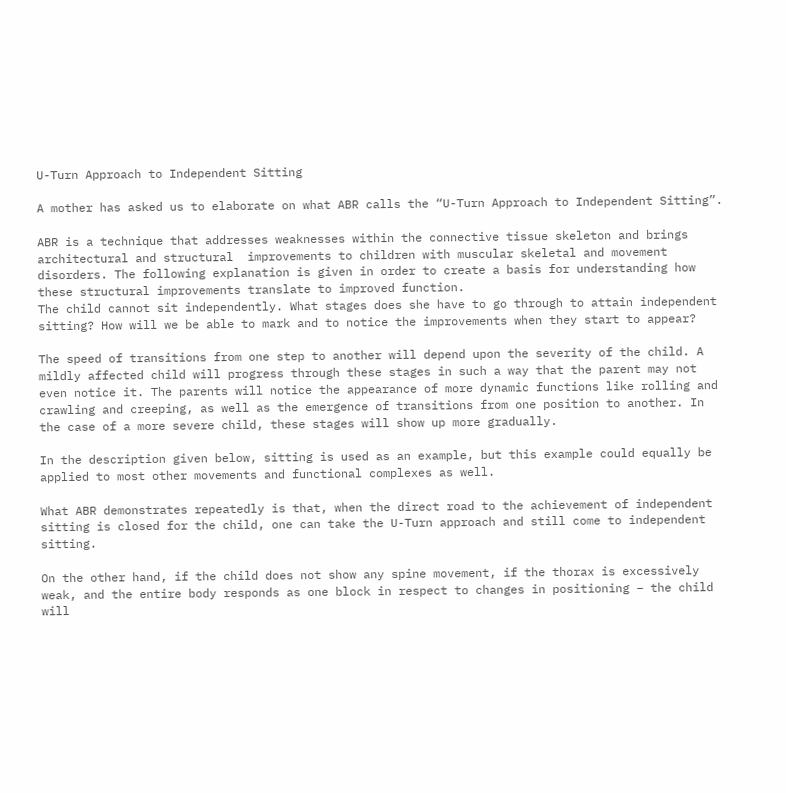U-Turn Approach to Independent Sitting

A mother has asked us to elaborate on what ABR calls the “U-Turn Approach to Independent Sitting”.

ABR is a technique that addresses weaknesses within the connective tissue skeleton and brings architectural and structural  improvements to children with muscular skeletal and movement disorders. The following explanation is given in order to create a basis for understanding how these structural improvements translate to improved function.
The child cannot sit independently. What stages does she have to go through to attain independent sitting? How will we be able to mark and to notice the improvements when they start to appear?

The speed of transitions from one step to another will depend upon the severity of the child. A mildly affected child will progress through these stages in such a way that the parent may not even notice it. The parents will notice the appearance of more dynamic functions like rolling and crawling and creeping, as well as the emergence of transitions from one position to another. In the case of a more severe child, these stages will show up more gradually.

In the description given below, sitting is used as an example, but this example could equally be applied to most other movements and functional complexes as well.

What ABR demonstrates repeatedly is that, when the direct road to the achievement of independent sitting is closed for the child, one can take the U-Turn approach and still come to independent sitting.

On the other hand, if the child does not show any spine movement, if the thorax is excessively weak, and the entire body responds as one block in respect to changes in positioning – the child will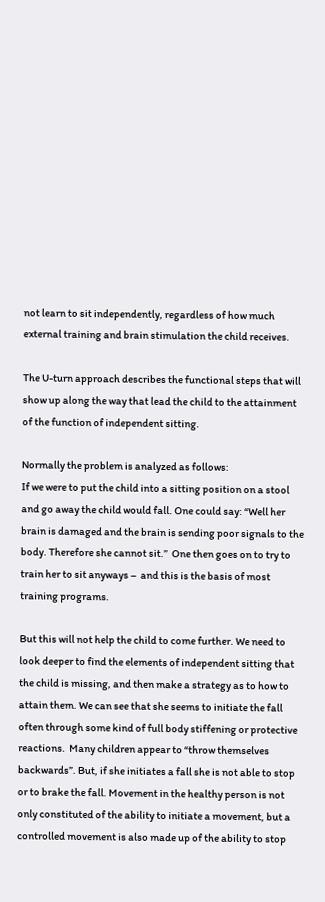not learn to sit independently, regardless of how much external training and brain stimulation the child receives.

The U-turn approach describes the functional steps that will show up along the way that lead the child to the attainment of the function of independent sitting.

Normally the problem is analyzed as follows:
If we were to put the child into a sitting position on a stool and go away the child would fall. One could say: “Well her brain is damaged and the brain is sending poor signals to the body. Therefore she cannot sit.”  One then goes on to try to train her to sit anyways –  and this is the basis of most training programs.

But this will not help the child to come further. We need to look deeper to find the elements of independent sitting that the child is missing, and then make a strategy as to how to attain them. We can see that she seems to initiate the fall  often through some kind of full body stiffening or protective reactions.  Many children appear to “throw themselves backwards”. But, if she initiates a fall she is not able to stop or to brake the fall. Movement in the healthy person is not only constituted of the ability to initiate a movement, but a controlled movement is also made up of the ability to stop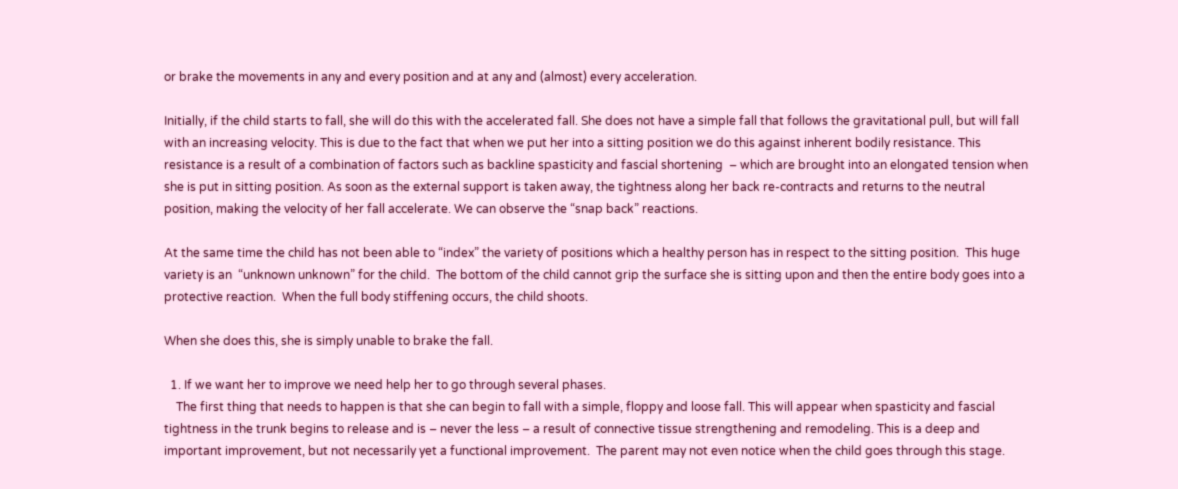or brake the movements in any and every position and at any and (almost) every acceleration.

Initially, if the child starts to fall, she will do this with the accelerated fall. She does not have a simple fall that follows the gravitational pull, but will fall with an increasing velocity. This is due to the fact that when we put her into a sitting position we do this against inherent bodily resistance. This resistance is a result of a combination of factors such as backline spasticity and fascial shortening  – which are brought into an elongated tension when she is put in sitting position. As soon as the external support is taken away, the tightness along her back re-contracts and returns to the neutral position, making the velocity of her fall accelerate. We can observe the “snap back” reactions.

At the same time the child has not been able to “index” the variety of positions which a healthy person has in respect to the sitting position.  This huge variety is an  “unknown unknown” for the child.  The bottom of the child cannot grip the surface she is sitting upon and then the entire body goes into a protective reaction.  When the full body stiffening occurs, the child shoots.

When she does this, she is simply unable to brake the fall.

  1. If we want her to improve we need help her to go through several phases.
    The first thing that needs to happen is that she can begin to fall with a simple, floppy and loose fall. This will appear when spasticity and fascial tightness in the trunk begins to release and is – never the less – a result of connective tissue strengthening and remodeling. This is a deep and important improvement, but not necessarily yet a functional improvement.  The parent may not even notice when the child goes through this stage.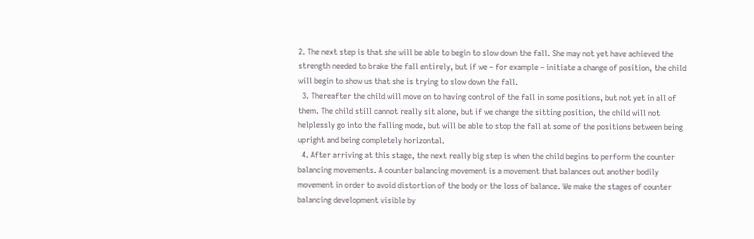2. The next step is that she will be able to begin to slow down the fall. She may not yet have achieved the strength needed to brake the fall entirely, but if we – for example – initiate a change of position, the child will begin to show us that she is trying to slow down the fall.
  3. Thereafter the child will move on to having control of the fall in some positions, but not yet in all of them. The child still cannot really sit alone, but if we change the sitting position, the child will not helplessly go into the falling mode, but will be able to stop the fall at some of the positions between being upright and being completely horizontal.
  4. After arriving at this stage, the next really big step is when the child begins to perform the counter balancing movements. A counter balancing movement is a movement that balances out another bodily movement in order to avoid distortion of the body or the loss of balance. We make the stages of counter balancing development visible by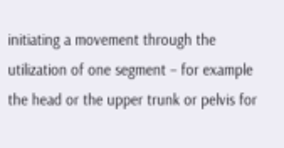initiating a movement through the utilization of one segment – for example the head or the upper trunk or pelvis for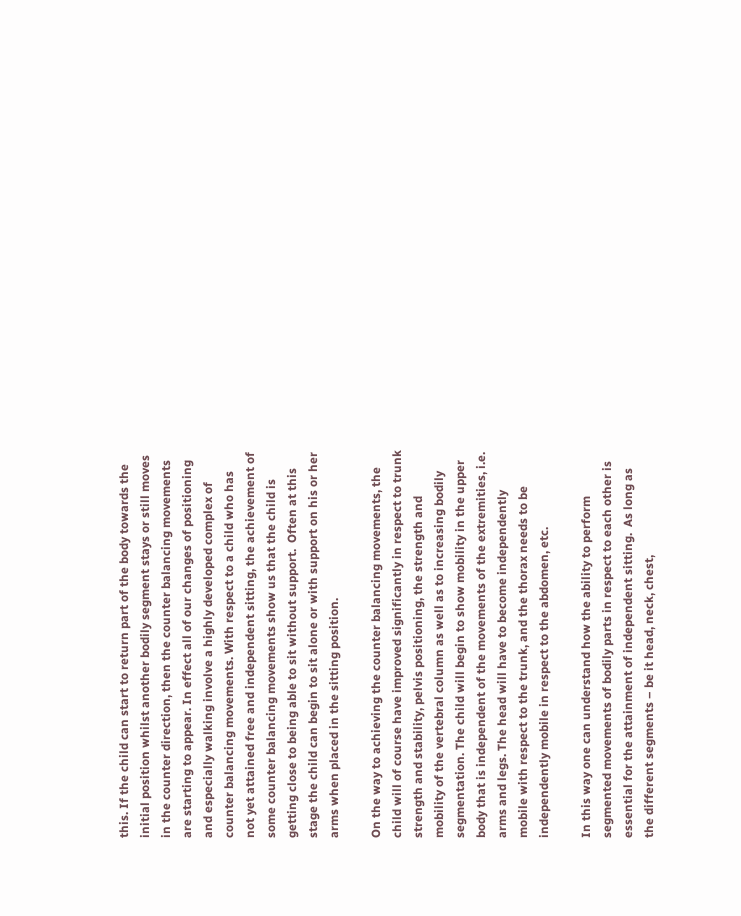this. If the child can start to return part of the body towards the initial position whilst another bodily segment stays or still moves in the counter direction, then the counter balancing movements are starting to appear. In effect all of our changes of positioning and especially walking involve a highly developed complex of counter balancing movements. With respect to a child who has not yet attained free and independent sitting, the achievement of some counter balancing movements show us that the child is getting close to being able to sit without support.  Often at this stage the child can begin to sit alone or with support on his or her arms when placed in the sitting position.

On the way to achieving the counter balancing movements, the child will of course have improved significantly in respect to trunk strength and stability, pelvis positioning, the strength and mobility of the vertebral column as well as to increasing bodily segmentation. The child will begin to show mobility in the upper body that is independent of the movements of the extremities, i.e. arms and legs. The head will have to become independently mobile with respect to the trunk, and the thorax needs to be independently mobile in respect to the abdomen, etc.

In this way one can understand how the ability to perform segmented movements of bodily parts in respect to each other is essential for the attainment of independent sitting.  As long as the different segments – be it head, neck, chest,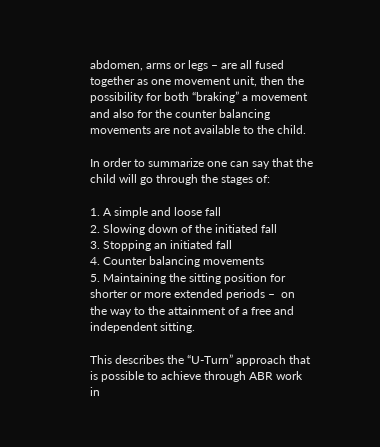abdomen, arms or legs – are all fused together as one movement unit, then the possibility for both “braking” a movement and also for the counter balancing movements are not available to the child.

In order to summarize one can say that the child will go through the stages of:

1. A simple and loose fall
2. Slowing down of the initiated fall
3. Stopping an initiated fall
4. Counter balancing movements
5. Maintaining the sitting position for shorter or more extended periods –  on the way to the attainment of a free and independent sitting.

This describes the “U-Turn” approach that is possible to achieve through ABR work in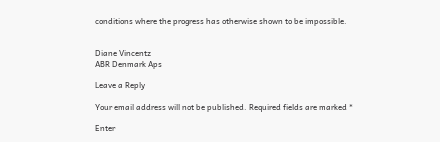conditions where the progress has otherwise shown to be impossible.


Diane Vincentz
ABR Denmark Aps

Leave a Reply

Your email address will not be published. Required fields are marked *

Enter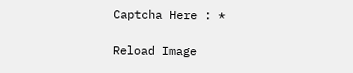Captcha Here : *

Reload Image